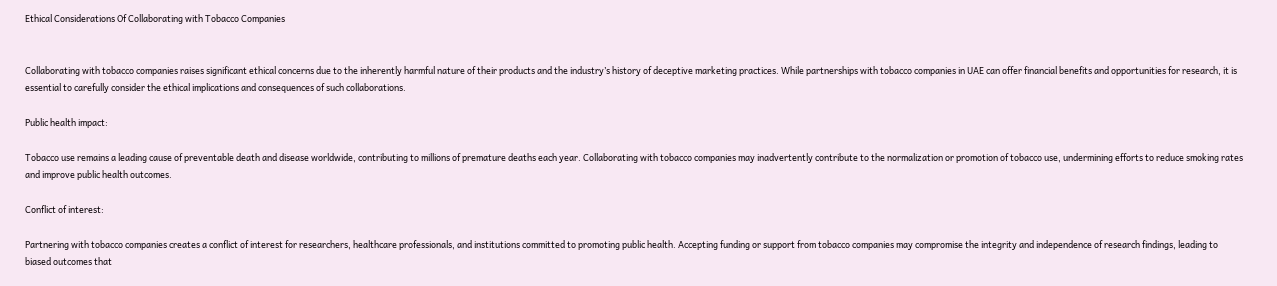Ethical Considerations Of Collaborating with Tobacco Companies


Collaborating with tobacco companies raises significant ethical concerns due to the inherently harmful nature of their products and the industry’s history of deceptive marketing practices. While partnerships with tobacco companies in UAE can offer financial benefits and opportunities for research, it is essential to carefully consider the ethical implications and consequences of such collaborations.

Public health impact:

Tobacco use remains a leading cause of preventable death and disease worldwide, contributing to millions of premature deaths each year. Collaborating with tobacco companies may inadvertently contribute to the normalization or promotion of tobacco use, undermining efforts to reduce smoking rates and improve public health outcomes.

Conflict of interest:

Partnering with tobacco companies creates a conflict of interest for researchers, healthcare professionals, and institutions committed to promoting public health. Accepting funding or support from tobacco companies may compromise the integrity and independence of research findings, leading to biased outcomes that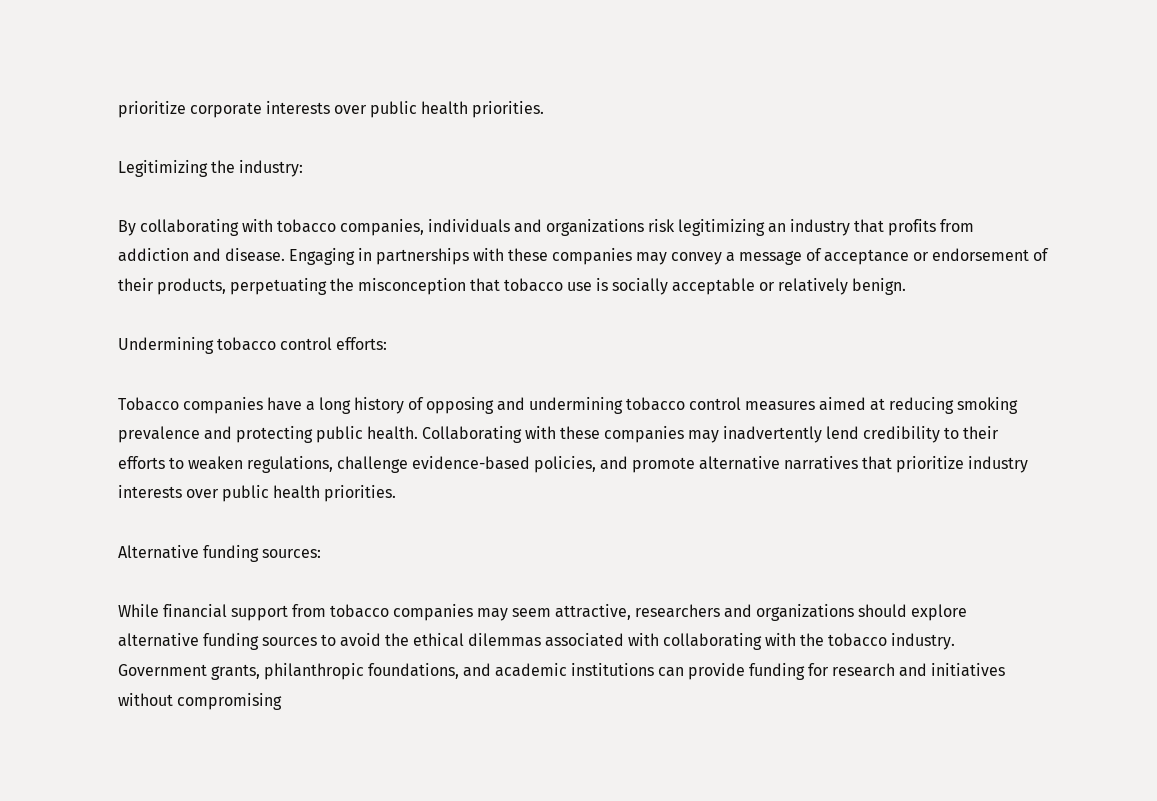prioritize corporate interests over public health priorities.

Legitimizing the industry:

By collaborating with tobacco companies, individuals and organizations risk legitimizing an industry that profits from addiction and disease. Engaging in partnerships with these companies may convey a message of acceptance or endorsement of their products, perpetuating the misconception that tobacco use is socially acceptable or relatively benign.

Undermining tobacco control efforts:

Tobacco companies have a long history of opposing and undermining tobacco control measures aimed at reducing smoking prevalence and protecting public health. Collaborating with these companies may inadvertently lend credibility to their efforts to weaken regulations, challenge evidence-based policies, and promote alternative narratives that prioritize industry interests over public health priorities.

Alternative funding sources:

While financial support from tobacco companies may seem attractive, researchers and organizations should explore alternative funding sources to avoid the ethical dilemmas associated with collaborating with the tobacco industry. Government grants, philanthropic foundations, and academic institutions can provide funding for research and initiatives without compromising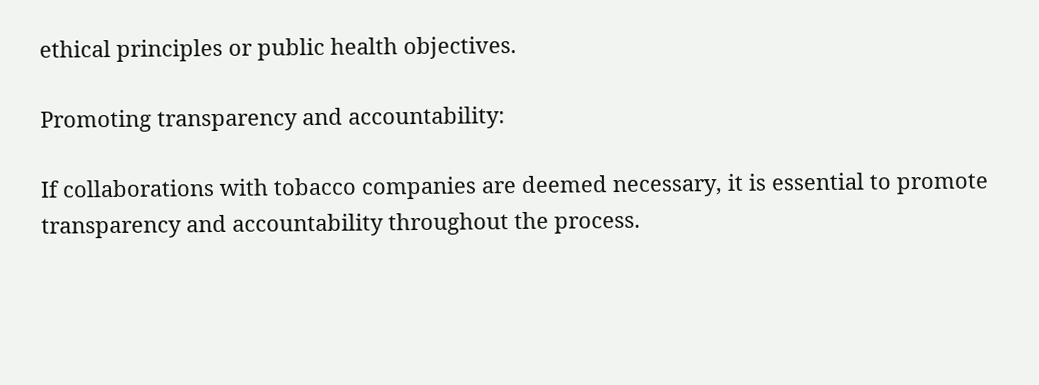ethical principles or public health objectives.

Promoting transparency and accountability:

If collaborations with tobacco companies are deemed necessary, it is essential to promote transparency and accountability throughout the process.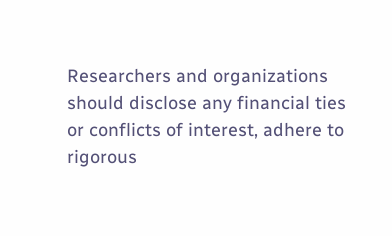Researchers and organizations should disclose any financial ties or conflicts of interest, adhere to rigorous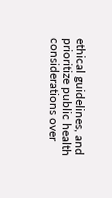ethical guidelines, and prioritize public health considerations over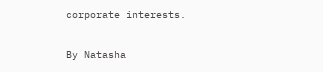corporate interests.

By Natasha